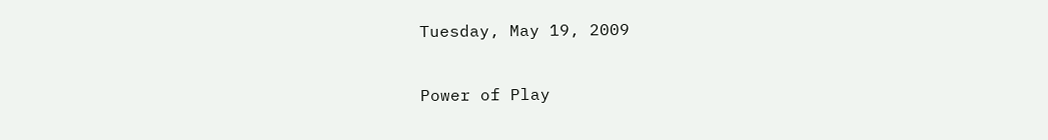Tuesday, May 19, 2009

Power of Play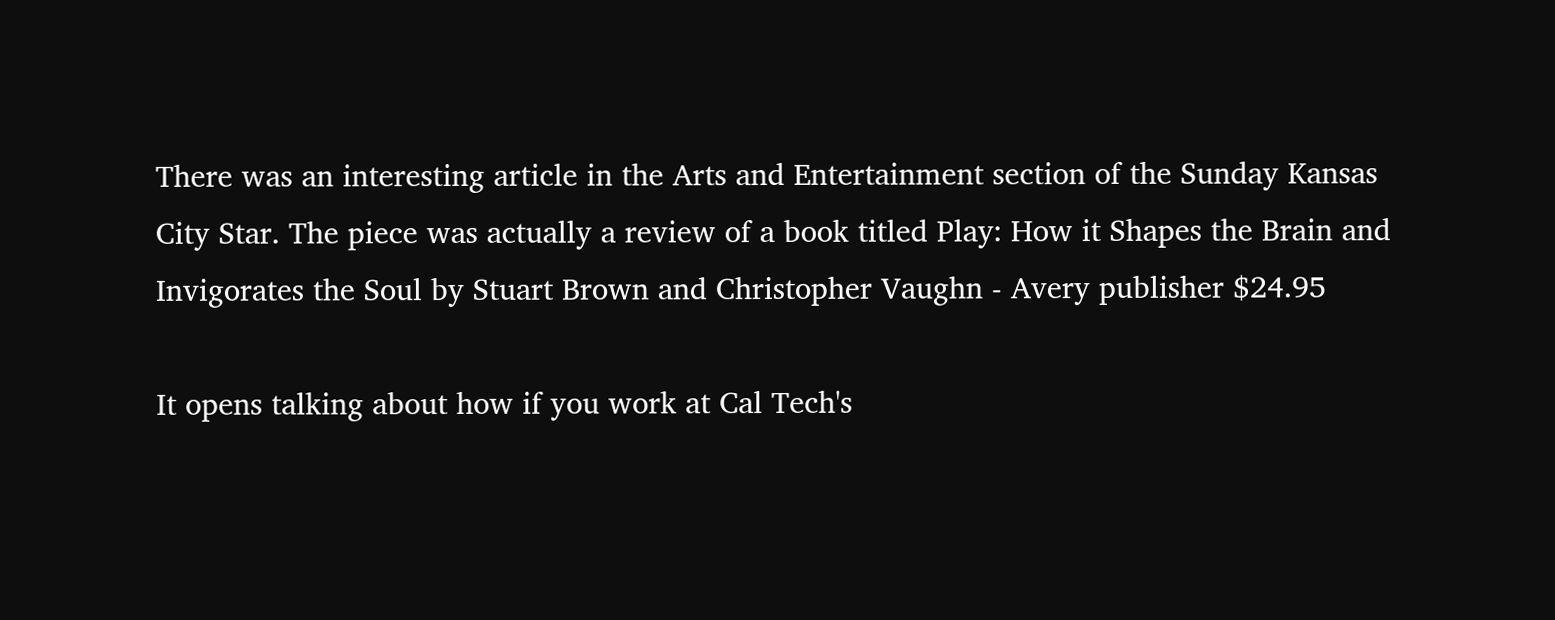There was an interesting article in the Arts and Entertainment section of the Sunday Kansas City Star. The piece was actually a review of a book titled Play: How it Shapes the Brain and Invigorates the Soul by Stuart Brown and Christopher Vaughn - Avery publisher $24.95

It opens talking about how if you work at Cal Tech's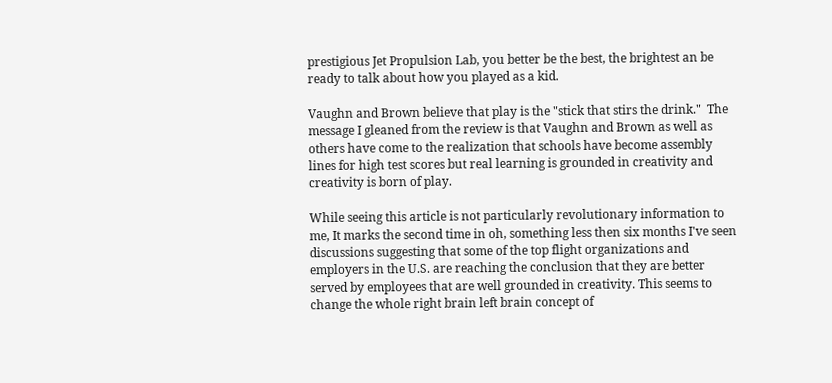prestigious Jet Propulsion Lab, you better be the best, the brightest an be ready to talk about how you played as a kid.

Vaughn and Brown believe that play is the "stick that stirs the drink."  The message I gleaned from the review is that Vaughn and Brown as well as others have come to the realization that schools have become assembly lines for high test scores but real learning is grounded in creativity and creativity is born of play.

While seeing this article is not particularly revolutionary information to me, It marks the second time in oh, something less then six months I've seen discussions suggesting that some of the top flight organizations and employers in the U.S. are reaching the conclusion that they are better served by employees that are well grounded in creativity. This seems to change the whole right brain left brain concept of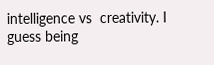intelligence vs  creativity. I guess being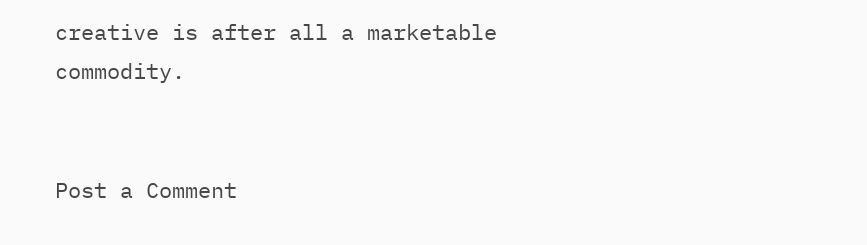creative is after all a marketable commodity.


Post a Comment